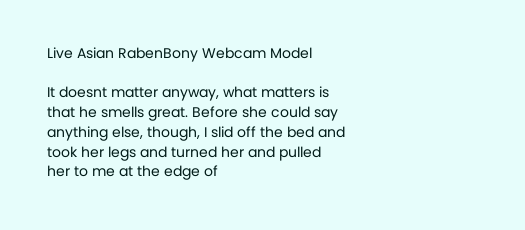Live Asian RabenBony Webcam Model

It doesnt matter anyway, what matters is that he smells great. Before she could say anything else, though, I slid off the bed and took her legs and turned her and pulled her to me at the edge of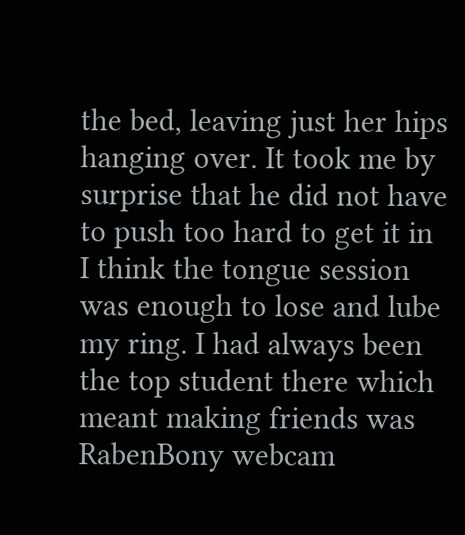the bed, leaving just her hips hanging over. It took me by surprise that he did not have to push too hard to get it in I think the tongue session was enough to lose and lube my ring. I had always been the top student there which meant making friends was RabenBony webcam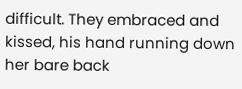difficult. They embraced and kissed, his hand running down her bare back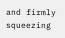and firmly squeezing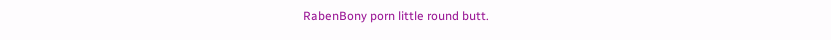RabenBony porn little round butt.